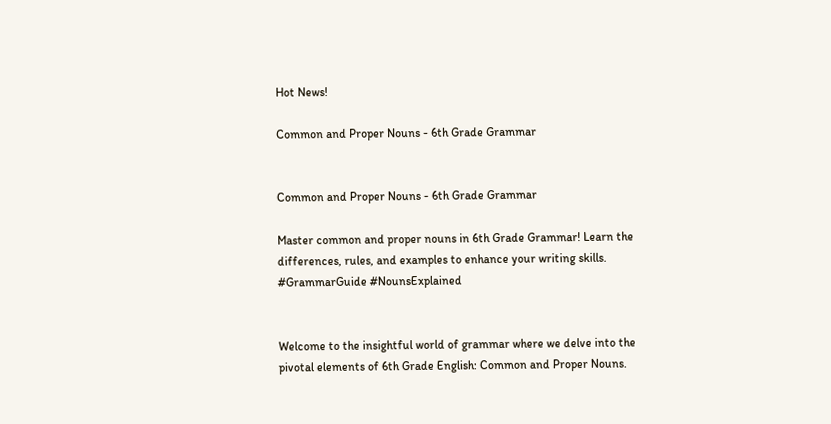Hot News!

Common and Proper Nouns - 6th Grade Grammar


Common and Proper Nouns - 6th Grade Grammar

Master common and proper nouns in 6th Grade Grammar! Learn the differences, rules, and examples to enhance your writing skills. #GrammarGuide #NounsExplained


Welcome to the insightful world of grammar where we delve into the pivotal elements of 6th Grade English: Common and Proper Nouns.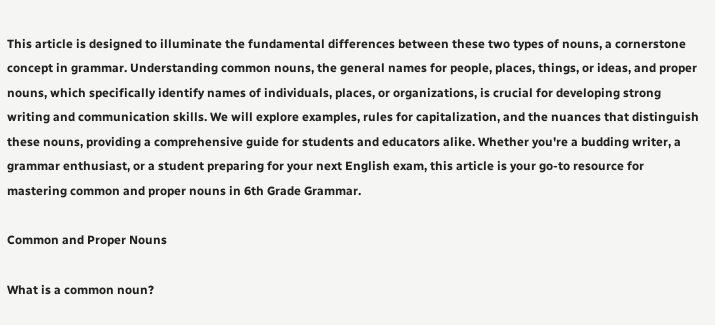This article is designed to illuminate the fundamental differences between these two types of nouns, a cornerstone concept in grammar. Understanding common nouns, the general names for people, places, things, or ideas, and proper nouns, which specifically identify names of individuals, places, or organizations, is crucial for developing strong writing and communication skills. We will explore examples, rules for capitalization, and the nuances that distinguish these nouns, providing a comprehensive guide for students and educators alike. Whether you're a budding writer, a grammar enthusiast, or a student preparing for your next English exam, this article is your go-to resource for mastering common and proper nouns in 6th Grade Grammar.

Common and Proper Nouns

What is a common noun?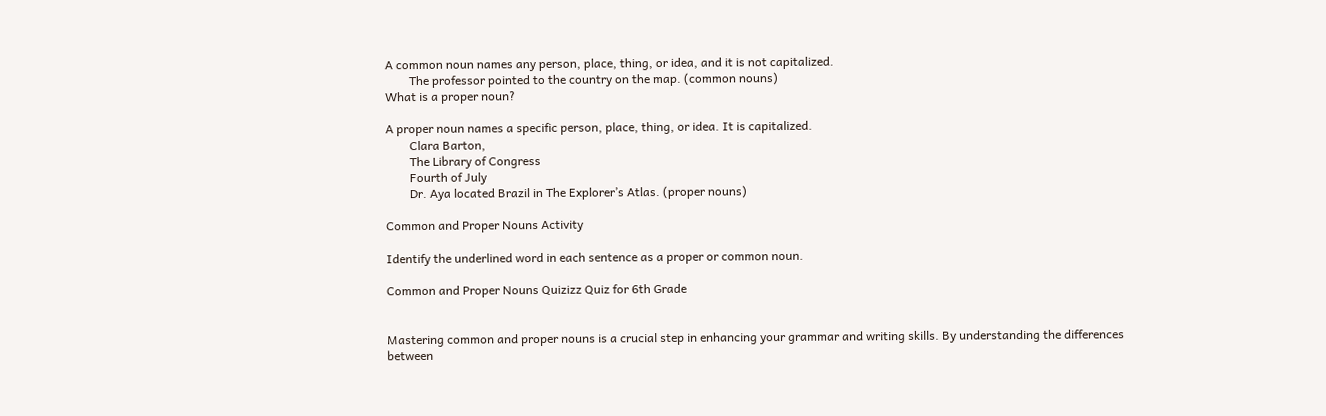A common noun names any person, place, thing, or idea, and it is not capitalized.
        The professor pointed to the country on the map. (common nouns)
What is a proper noun?

A proper noun names a specific person, place, thing, or idea. It is capitalized.
        Clara Barton,
        The Library of Congress
        Fourth of July
        Dr. Aya located Brazil in The Explorer’s Atlas. (proper nouns)

Common and Proper Nouns Activity

Identify the underlined word in each sentence as a proper or common noun.

Common and Proper Nouns Quizizz Quiz for 6th Grade


Mastering common and proper nouns is a crucial step in enhancing your grammar and writing skills. By understanding the differences between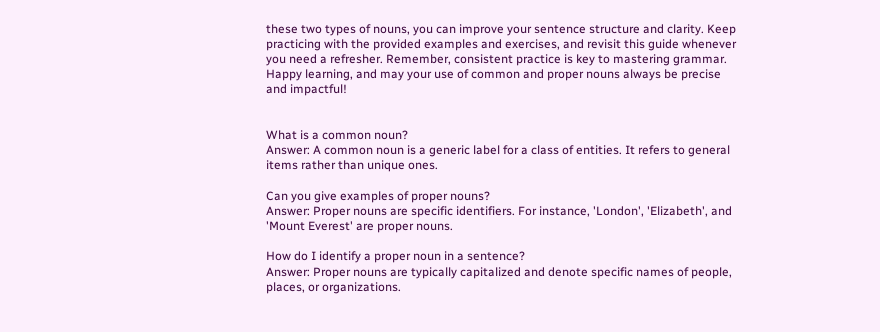these two types of nouns, you can improve your sentence structure and clarity. Keep practicing with the provided examples and exercises, and revisit this guide whenever you need a refresher. Remember, consistent practice is key to mastering grammar. Happy learning, and may your use of common and proper nouns always be precise and impactful!


What is a common noun?
Answer: A common noun is a generic label for a class of entities. It refers to general items rather than unique ones.

Can you give examples of proper nouns?
Answer: Proper nouns are specific identifiers. For instance, 'London', 'Elizabeth', and 'Mount Everest' are proper nouns.

How do I identify a proper noun in a sentence?
Answer: Proper nouns are typically capitalized and denote specific names of people, places, or organizations.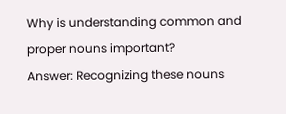Why is understanding common and proper nouns important?
Answer: Recognizing these nouns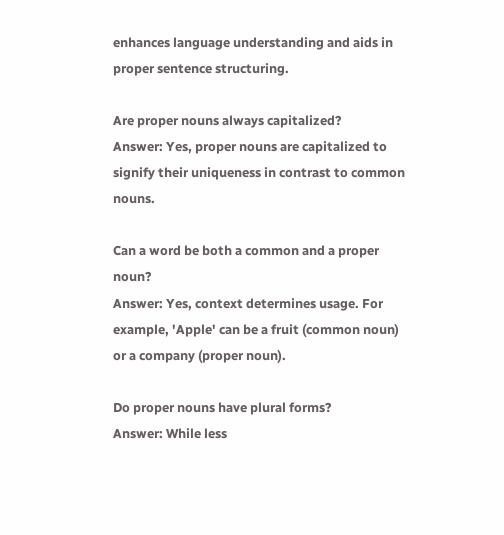enhances language understanding and aids in proper sentence structuring.

Are proper nouns always capitalized?
Answer: Yes, proper nouns are capitalized to signify their uniqueness in contrast to common nouns.

Can a word be both a common and a proper noun?
Answer: Yes, context determines usage. For example, 'Apple' can be a fruit (common noun) or a company (proper noun).

Do proper nouns have plural forms?
Answer: While less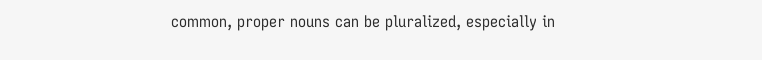common, proper nouns can be pluralized, especially in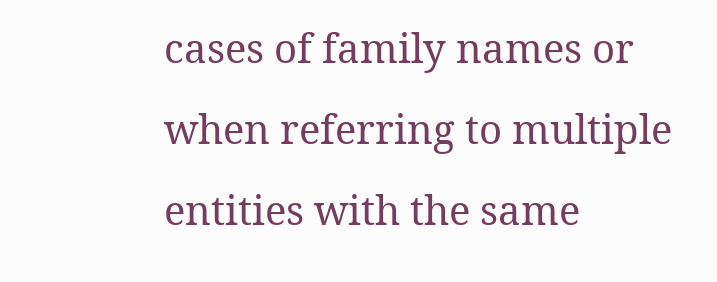cases of family names or when referring to multiple entities with the same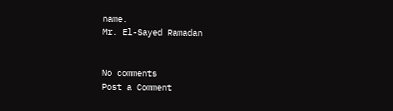name.
Mr. El-Sayed Ramadan


No comments
Post a Comment